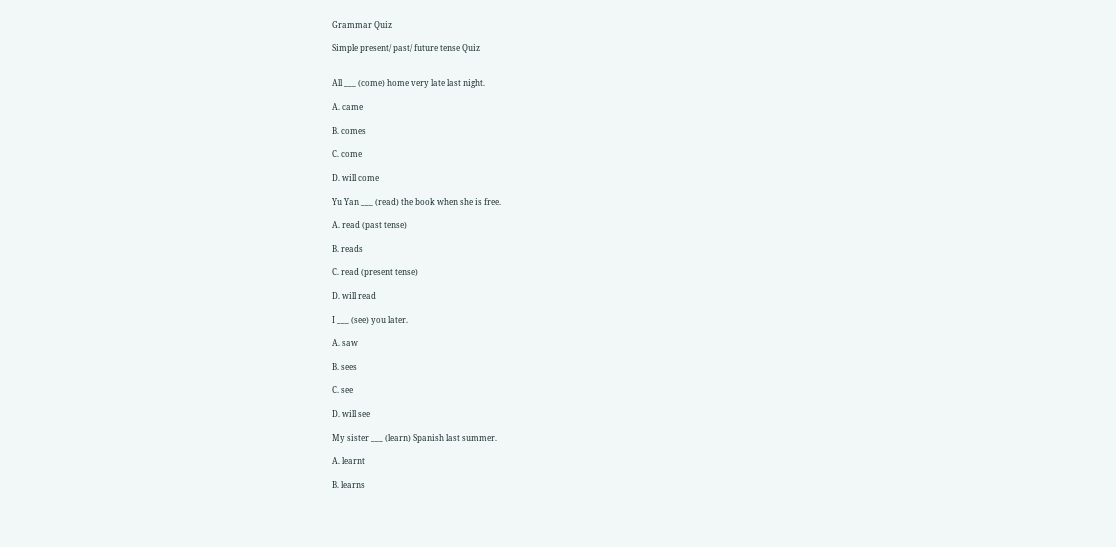Grammar Quiz

Simple present/ past/ future tense Quiz


All ___ (come) home very late last night.

A. came

B. comes

C. come

D. will come

Yu Yan ___ (read) the book when she is free.

A. read (past tense)

B. reads

C. read (present tense)

D. will read

I ___ (see) you later.

A. saw

B. sees

C. see

D. will see

My sister ___ (learn) Spanish last summer.

A. learnt

B. learns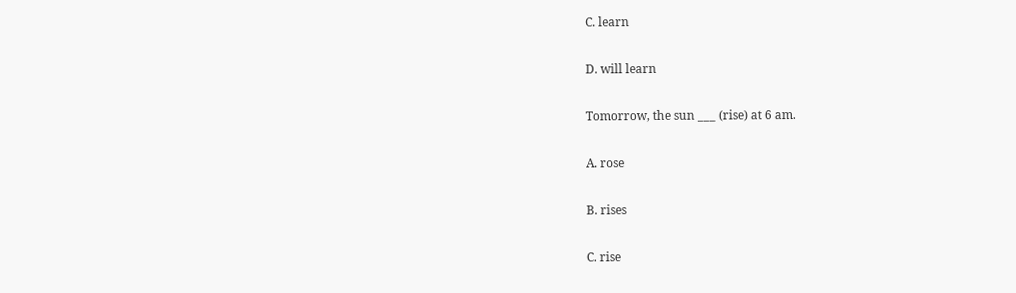C. learn

D. will learn

Tomorrow, the sun ___ (rise) at 6 am.

A. rose

B. rises

C. rise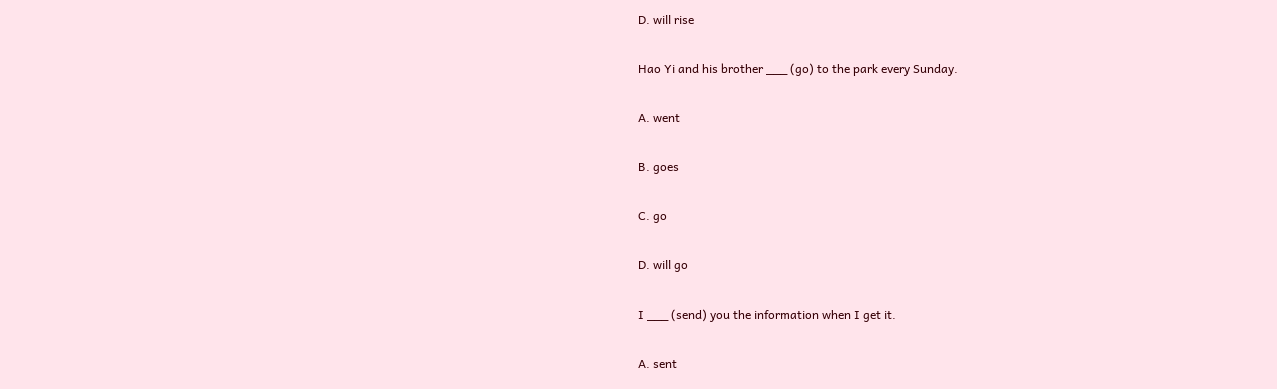D. will rise

Hao Yi and his brother ___ (go) to the park every Sunday.

A. went

B. goes

C. go

D. will go

I ___ (send) you the information when I get it.

A. sent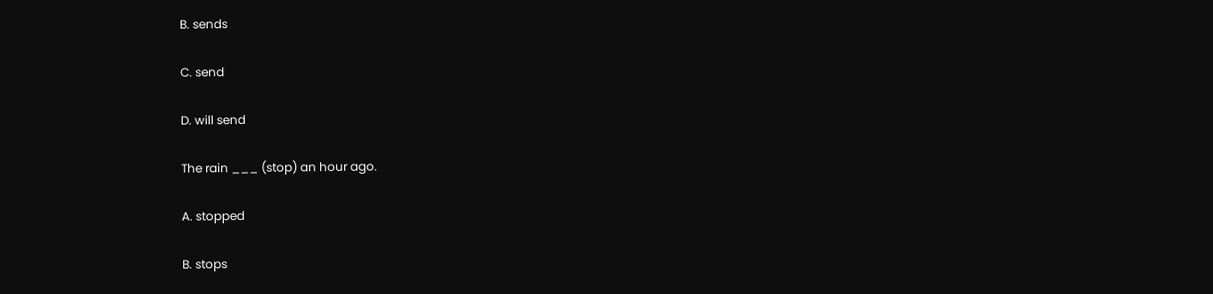B. sends

C. send

D. will send

The rain ___ (stop) an hour ago.

A. stopped

B. stops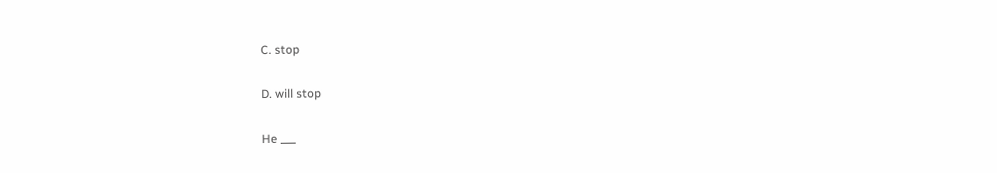C. stop

D. will stop

He ___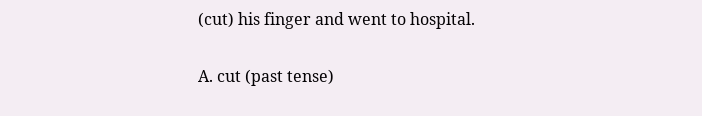(cut) his finger and went to hospital.

A. cut (past tense)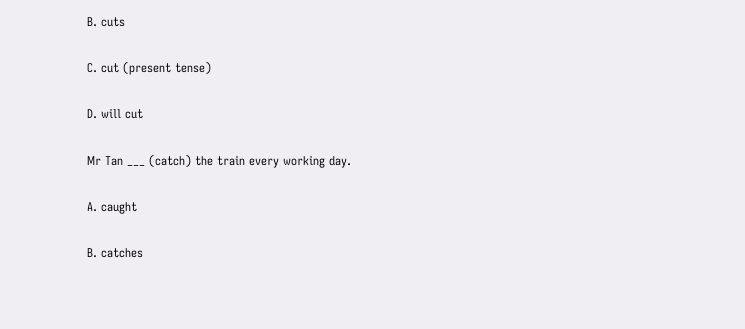B. cuts

C. cut (present tense)

D. will cut

Mr Tan ___ (catch) the train every working day.

A. caught

B. catches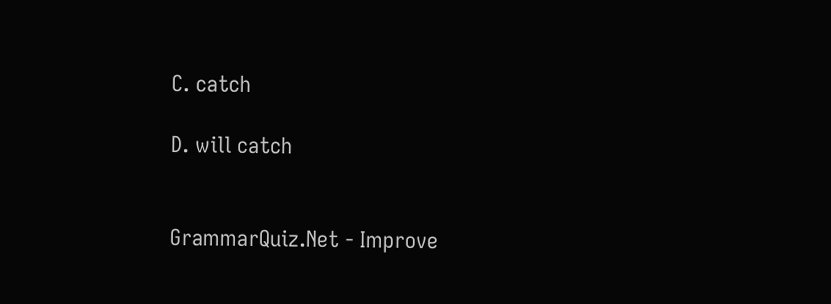C. catch

D. will catch


GrammarQuiz.Net - Improve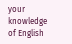your knowledge of English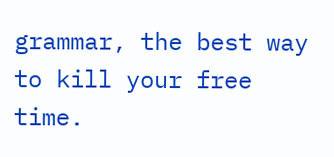grammar, the best way to kill your free time.